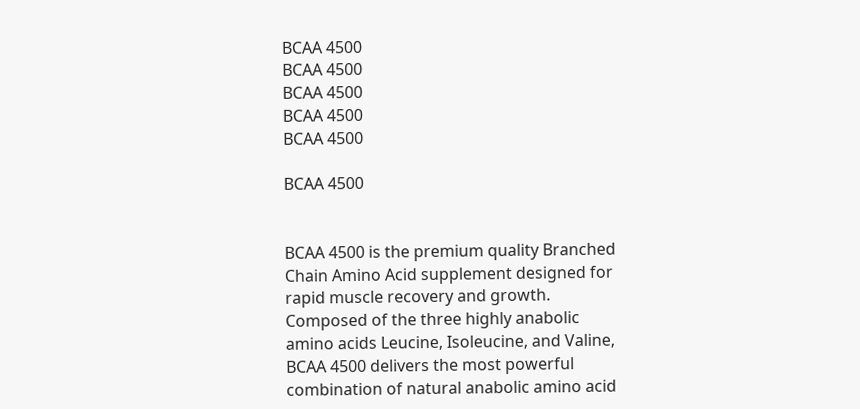BCAA 4500
BCAA 4500
BCAA 4500
BCAA 4500
BCAA 4500

BCAA 4500


BCAA 4500 is the premium quality Branched Chain Amino Acid supplement designed for rapid muscle recovery and growth. Composed of the three highly anabolic amino acids Leucine, Isoleucine, and Valine, BCAA 4500 delivers the most powerful combination of natural anabolic amino acid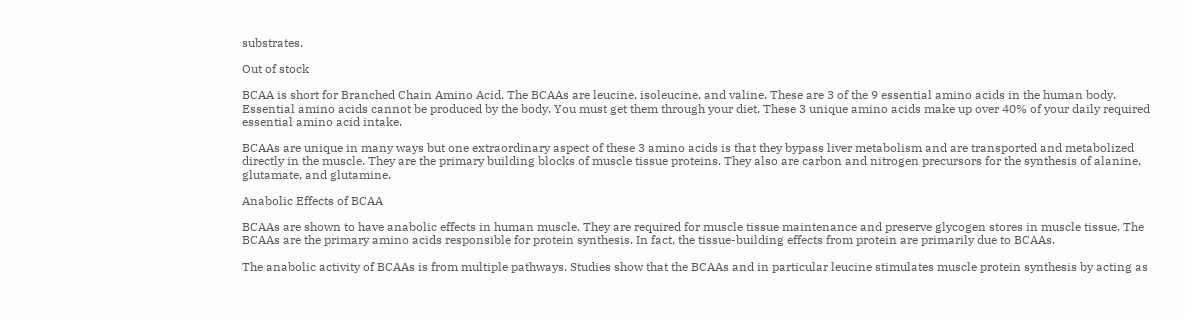substrates.

Out of stock

BCAA is short for Branched Chain Amino Acid. The BCAAs are leucine, isoleucine, and valine. These are 3 of the 9 essential amino acids in the human body. Essential amino acids cannot be produced by the body. You must get them through your diet. These 3 unique amino acids make up over 40% of your daily required essential amino acid intake.

BCAAs are unique in many ways but one extraordinary aspect of these 3 amino acids is that they bypass liver metabolism and are transported and metabolized directly in the muscle. They are the primary building blocks of muscle tissue proteins. They also are carbon and nitrogen precursors for the synthesis of alanine, glutamate, and glutamine.

Anabolic Effects of BCAA

BCAAs are shown to have anabolic effects in human muscle. They are required for muscle tissue maintenance and preserve glycogen stores in muscle tissue. The BCAAs are the primary amino acids responsible for protein synthesis. In fact, the tissue-building effects from protein are primarily due to BCAAs.

The anabolic activity of BCAAs is from multiple pathways. Studies show that the BCAAs and in particular leucine stimulates muscle protein synthesis by acting as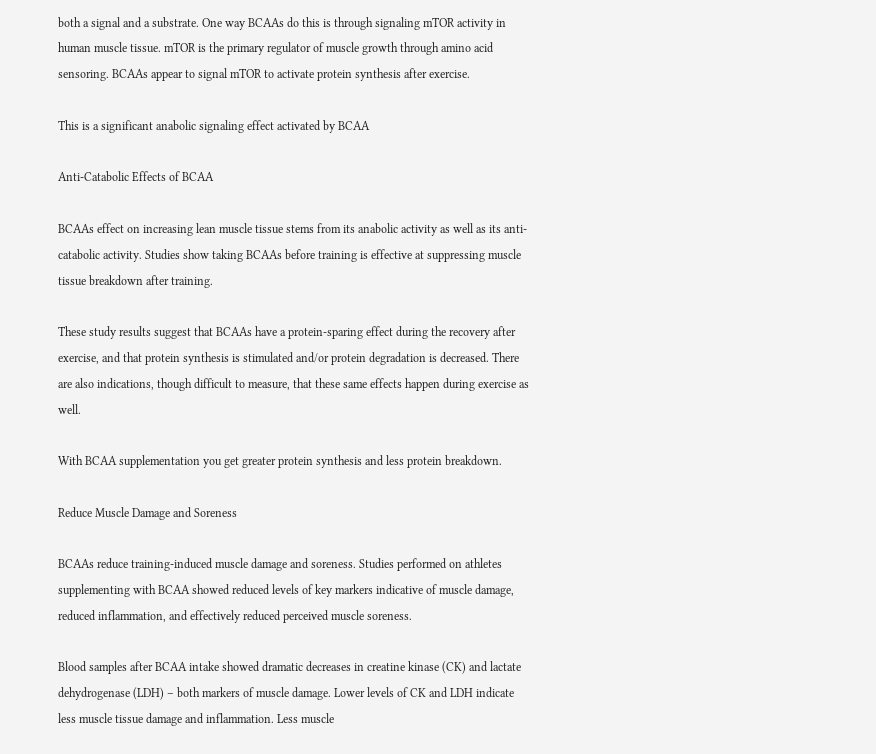both a signal and a substrate. One way BCAAs do this is through signaling mTOR activity in human muscle tissue. mTOR is the primary regulator of muscle growth through amino acid sensoring. BCAAs appear to signal mTOR to activate protein synthesis after exercise.

This is a significant anabolic signaling effect activated by BCAA

Anti-Catabolic Effects of BCAA

BCAAs effect on increasing lean muscle tissue stems from its anabolic activity as well as its anti-catabolic activity. Studies show taking BCAAs before training is effective at suppressing muscle tissue breakdown after training.

These study results suggest that BCAAs have a protein-sparing effect during the recovery after exercise, and that protein synthesis is stimulated and/or protein degradation is decreased. There are also indications, though difficult to measure, that these same effects happen during exercise as well.

With BCAA supplementation you get greater protein synthesis and less protein breakdown.

Reduce Muscle Damage and Soreness

BCAAs reduce training-induced muscle damage and soreness. Studies performed on athletes supplementing with BCAA showed reduced levels of key markers indicative of muscle damage, reduced inflammation, and effectively reduced perceived muscle soreness.

Blood samples after BCAA intake showed dramatic decreases in creatine kinase (CK) and lactate dehydrogenase (LDH) – both markers of muscle damage. Lower levels of CK and LDH indicate less muscle tissue damage and inflammation. Less muscle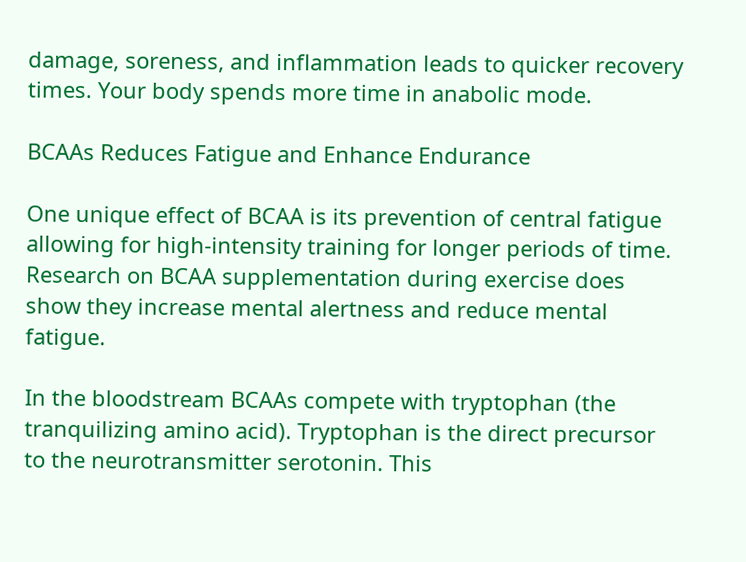damage, soreness, and inflammation leads to quicker recovery times. Your body spends more time in anabolic mode.

BCAAs Reduces Fatigue and Enhance Endurance

One unique effect of BCAA is its prevention of central fatigue allowing for high-intensity training for longer periods of time. Research on BCAA supplementation during exercise does show they increase mental alertness and reduce mental fatigue.

In the bloodstream BCAAs compete with tryptophan (the tranquilizing amino acid). Tryptophan is the direct precursor to the neurotransmitter serotonin. This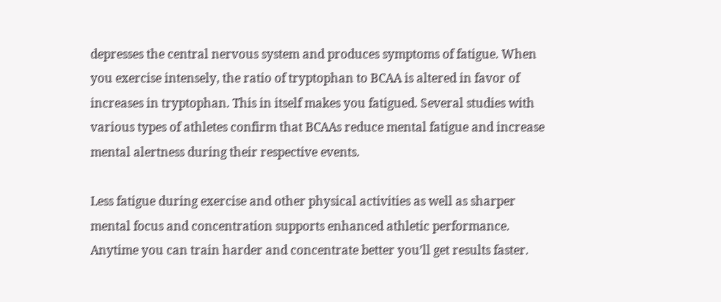depresses the central nervous system and produces symptoms of fatigue. When you exercise intensely, the ratio of tryptophan to BCAA is altered in favor of increases in tryptophan. This in itself makes you fatigued. Several studies with various types of athletes confirm that BCAAs reduce mental fatigue and increase mental alertness during their respective events.

Less fatigue during exercise and other physical activities as well as sharper mental focus and concentration supports enhanced athletic performance. Anytime you can train harder and concentrate better you’ll get results faster.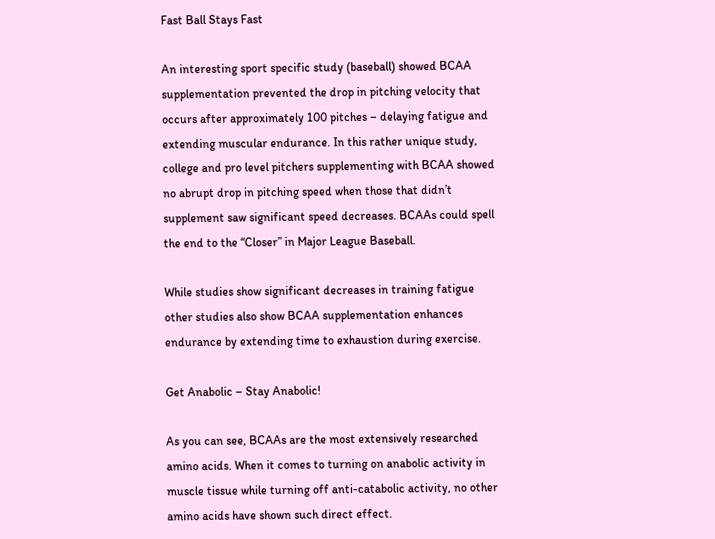Fast Ball Stays Fast

An interesting sport specific study (baseball) showed BCAA supplementation prevented the drop in pitching velocity that occurs after approximately 100 pitches – delaying fatigue and extending muscular endurance. In this rather unique study, college and pro level pitchers supplementing with BCAA showed no abrupt drop in pitching speed when those that didn’t supplement saw significant speed decreases. BCAAs could spell the end to the “Closer” in Major League Baseball.

While studies show significant decreases in training fatigue other studies also show BCAA supplementation enhances endurance by extending time to exhaustion during exercise.

Get Anabolic – Stay Anabolic!

As you can see, BCAAs are the most extensively researched amino acids. When it comes to turning on anabolic activity in muscle tissue while turning off anti-catabolic activity, no other amino acids have shown such direct effect.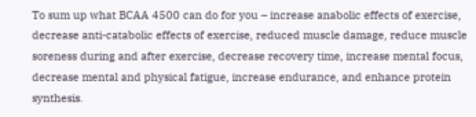To sum up what BCAA 4500 can do for you – increase anabolic effects of exercise, decrease anti-catabolic effects of exercise, reduced muscle damage, reduce muscle soreness during and after exercise, decrease recovery time, increase mental focus, decrease mental and physical fatigue, increase endurance, and enhance protein synthesis.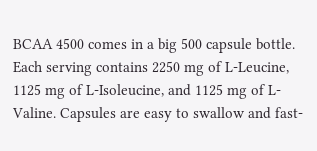BCAA 4500 comes in a big 500 capsule bottle. Each serving contains 2250 mg of L-Leucine, 1125 mg of L-Isoleucine, and 1125 mg of L-Valine. Capsules are easy to swallow and fast-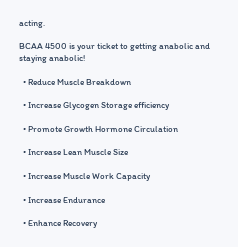acting.

BCAA 4500 is your ticket to getting anabolic and staying anabolic!

  • Reduce Muscle Breakdown

  • Increase Glycogen Storage efficiency

  • Promote Growth Hormone Circulation

  • Increase Lean Muscle Size

  • Increase Muscle Work Capacity

  • Increase Endurance

  • Enhance Recovery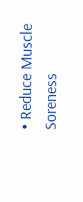• Reduce Muscle Soreness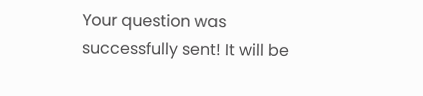Your question was successfully sent! It will be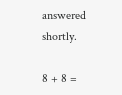answered shortly.

8 + 8 =